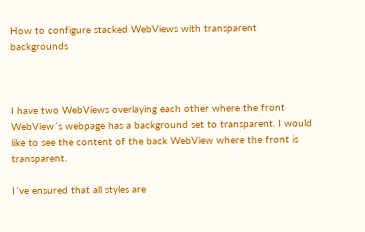How to configure stacked WebViews with transparent backgrounds



I have two WebViews overlaying each other where the front WebView´s webpage has a background set to transparent. I would like to see the content of the back WebView where the front is transparent.

I´ve ensured that all styles are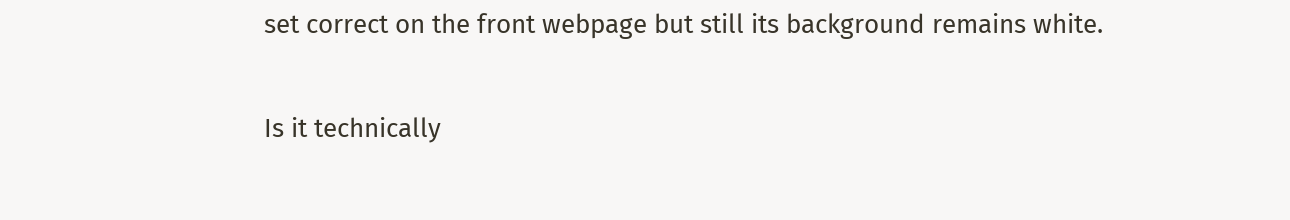set correct on the front webpage but still its background remains white.

Is it technically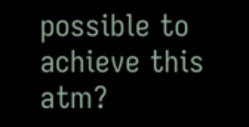possible to achieve this atm?